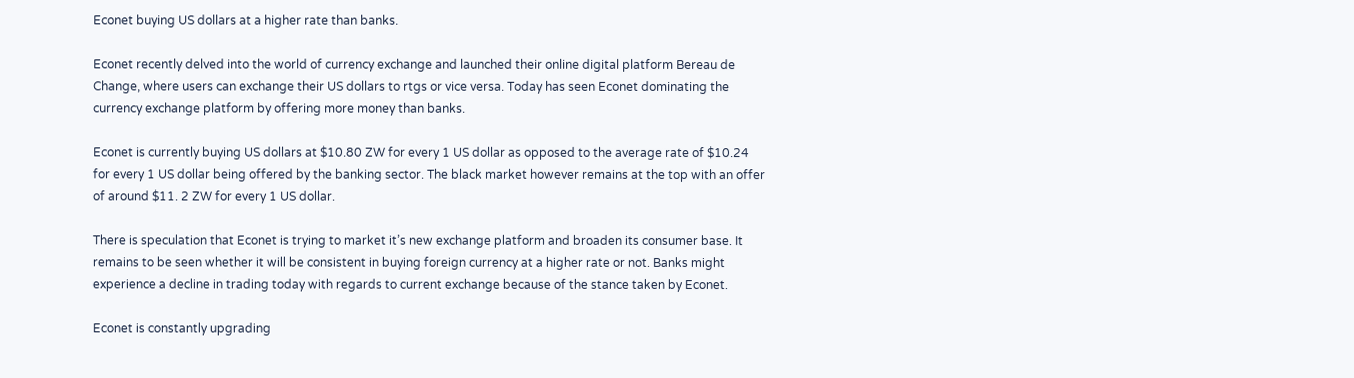Econet buying US dollars at a higher rate than banks.

Econet recently delved into the world of currency exchange and launched their online digital platform Bereau de Change, where users can exchange their US dollars to rtgs or vice versa. Today has seen Econet dominating the currency exchange platform by offering more money than banks.

Econet is currently buying US dollars at $10.80 ZW for every 1 US dollar as opposed to the average rate of $10.24 for every 1 US dollar being offered by the banking sector. The black market however remains at the top with an offer of around $11. 2 ZW for every 1 US dollar.

There is speculation that Econet is trying to market it’s new exchange platform and broaden its consumer base. It remains to be seen whether it will be consistent in buying foreign currency at a higher rate or not. Banks might experience a decline in trading today with regards to current exchange because of the stance taken by Econet.

Econet is constantly upgrading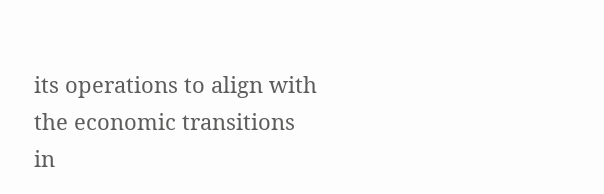its operations to align with the economic transitions in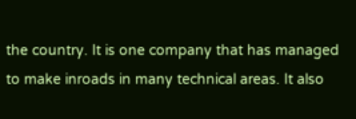the country. It is one company that has managed to make inroads in many technical areas. It also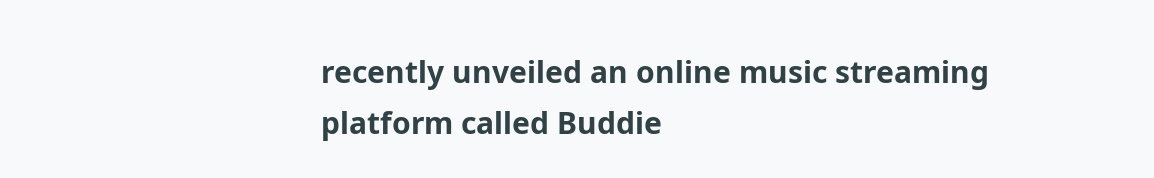recently unveiled an online music streaming platform called Buddie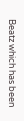Beatz which has been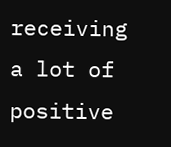receiving a lot of positive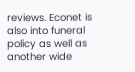reviews. Econet is also into funeral policy as well as another wide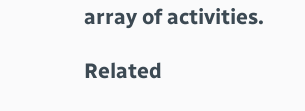array of activities.

Related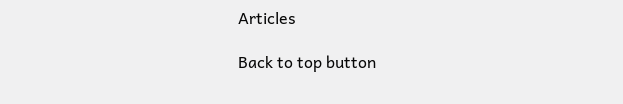Articles

Back to top button